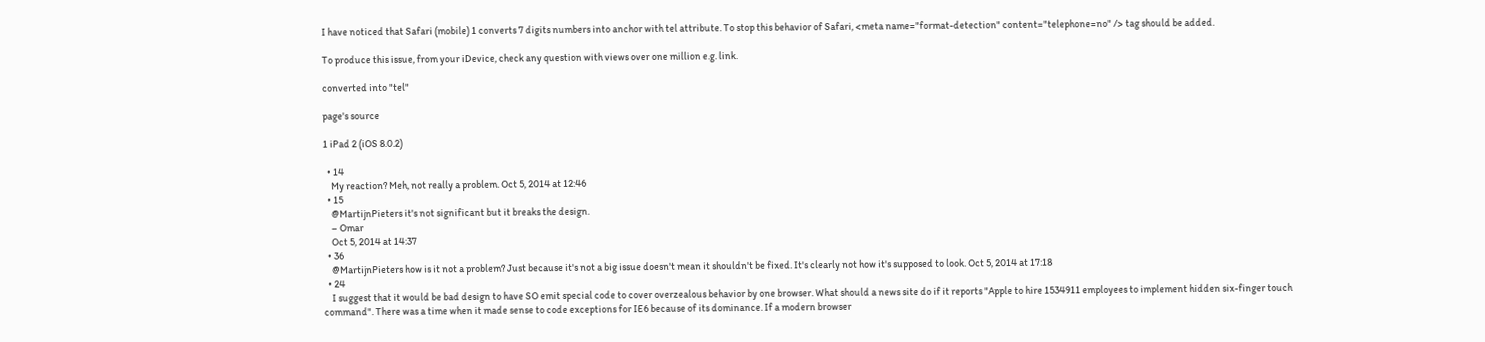I have noticed that Safari (mobile) 1 converts 7 digits numbers into anchor with tel attribute. To stop this behavior of Safari, <meta name="format-detection" content="telephone=no" /> tag should be added.

To produce this issue, from your iDevice, check any question with views over one million e.g. link.

converted into "tel"

page's source

1 iPad 2 (iOS 8.0.2)

  • 14
    My reaction? Meh, not really a problem. Oct 5, 2014 at 12:46
  • 15
    @MartijnPieters it's not significant but it breaks the design.
    – Omar
    Oct 5, 2014 at 14:37
  • 36
    @MartijnPieters how is it not a problem? Just because it's not a big issue doesn't mean it shouldn't be fixed. It's clearly not how it's supposed to look. Oct 5, 2014 at 17:18
  • 24
    I suggest that it would be bad design to have SO emit special code to cover overzealous behavior by one browser. What should a news site do if it reports "Apple to hire 1534911 employees to implement hidden six-finger touch command". There was a time when it made sense to code exceptions for IE6 because of its dominance. If a modern browser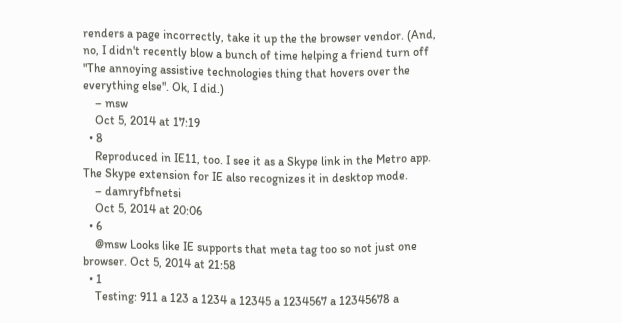renders a page incorrectly, take it up the the browser vendor. (And, no, I didn't recently blow a bunch of time helping a friend turn off "The annoying assistive technologies thing that hovers over the everything else". Ok, I did.)
    – msw
    Oct 5, 2014 at 17:19
  • 8
    Reproduced in IE11, too. I see it as a Skype link in the Metro app. The Skype extension for IE also recognizes it in desktop mode.
    – damryfbfnetsi
    Oct 5, 2014 at 20:06
  • 6
    @msw Looks like IE supports that meta tag too so not just one browser. Oct 5, 2014 at 21:58
  • 1
    Testing: 911 a 123 a 1234 a 12345 a 1234567 a 12345678 a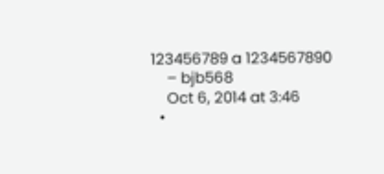123456789 a 1234567890
    – bjb568
    Oct 6, 2014 at 3:46
  •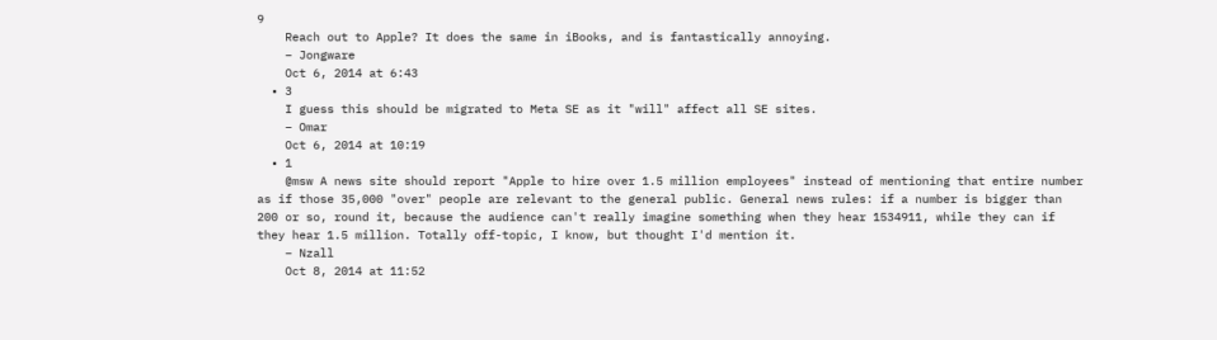9
    Reach out to Apple? It does the same in iBooks, and is fantastically annoying.
    – Jongware
    Oct 6, 2014 at 6:43
  • 3
    I guess this should be migrated to Meta SE as it "will" affect all SE sites.
    – Omar
    Oct 6, 2014 at 10:19
  • 1
    @msw A news site should report "Apple to hire over 1.5 million employees" instead of mentioning that entire number as if those 35,000 "over" people are relevant to the general public. General news rules: if a number is bigger than 200 or so, round it, because the audience can't really imagine something when they hear 1534911, while they can if they hear 1.5 million. Totally off-topic, I know, but thought I'd mention it.
    – Nzall
    Oct 8, 2014 at 11:52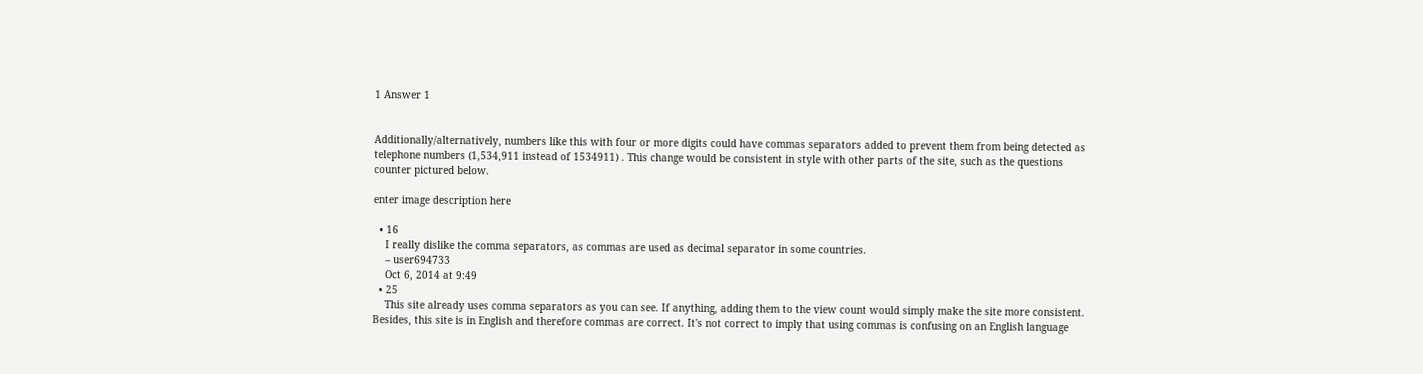1 Answer 1


Additionally/alternatively, numbers like this with four or more digits could have commas separators added to prevent them from being detected as telephone numbers (1,534,911 instead of 1534911) . This change would be consistent in style with other parts of the site, such as the questions counter pictured below.

enter image description here

  • 16
    I really dislike the comma separators, as commas are used as decimal separator in some countries.
    – user694733
    Oct 6, 2014 at 9:49
  • 25
    This site already uses comma separators as you can see. If anything, adding them to the view count would simply make the site more consistent. Besides, this site is in English and therefore commas are correct. It's not correct to imply that using commas is confusing on an English language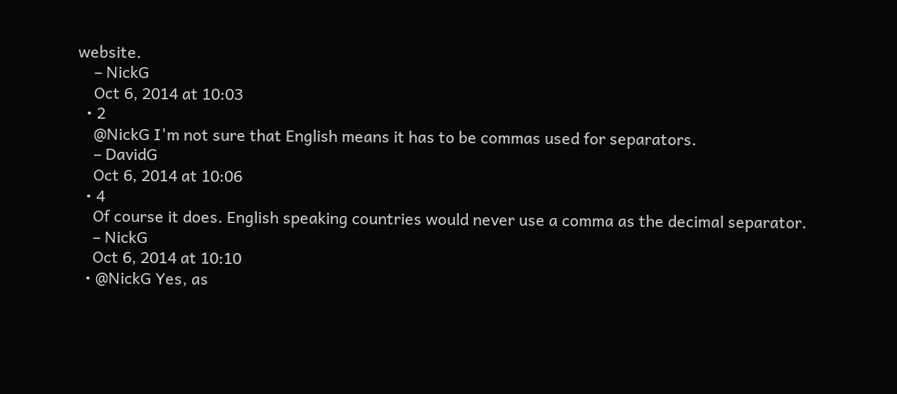website.
    – NickG
    Oct 6, 2014 at 10:03
  • 2
    @NickG I'm not sure that English means it has to be commas used for separators.
    – DavidG
    Oct 6, 2014 at 10:06
  • 4
    Of course it does. English speaking countries would never use a comma as the decimal separator.
    – NickG
    Oct 6, 2014 at 10:10
  • @NickG Yes, as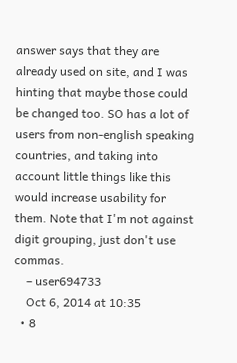answer says that they are already used on site, and I was hinting that maybe those could be changed too. SO has a lot of users from non-english speaking countries, and taking into account little things like this would increase usability for them. Note that I'm not against digit grouping, just don't use commas.
    – user694733
    Oct 6, 2014 at 10:35
  • 8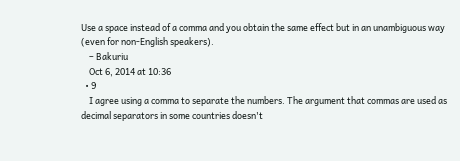Use a space instead of a comma and you obtain the same effect but in an unambiguous way (even for non-English speakers).
    – Bakuriu
    Oct 6, 2014 at 10:36
  • 9
    I agree using a comma to separate the numbers. The argument that commas are used as decimal separators in some countries doesn't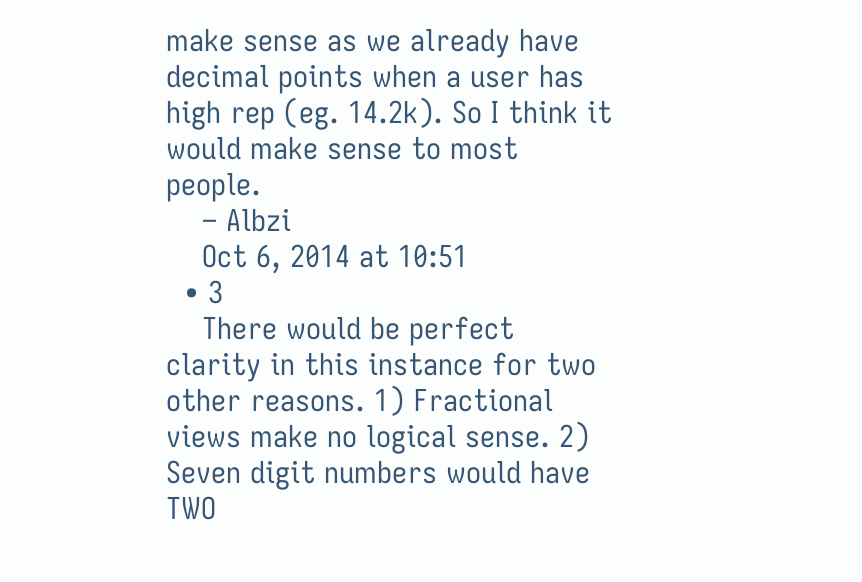make sense as we already have decimal points when a user has high rep (eg. 14.2k). So I think it would make sense to most people.
    – Albzi
    Oct 6, 2014 at 10:51
  • 3
    There would be perfect clarity in this instance for two other reasons. 1) Fractional views make no logical sense. 2) Seven digit numbers would have TWO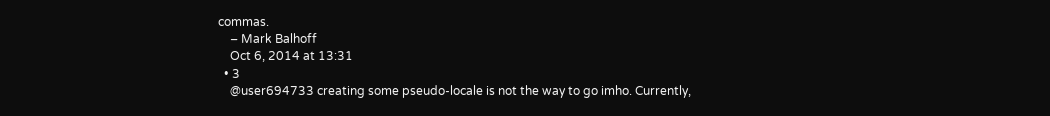commas.
    – Mark Balhoff
    Oct 6, 2014 at 13:31
  • 3
    @user694733 creating some pseudo-locale is not the way to go imho. Currently,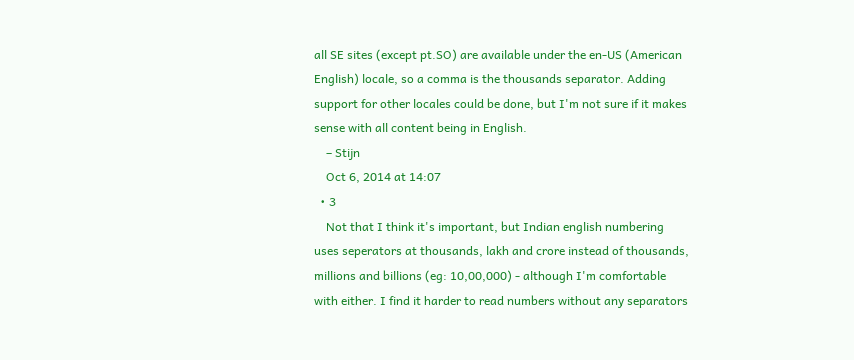all SE sites (except pt.SO) are available under the en-US (American English) locale, so a comma is the thousands separator. Adding support for other locales could be done, but I'm not sure if it makes sense with all content being in English.
    – Stijn
    Oct 6, 2014 at 14:07
  • 3
    Not that I think it's important, but Indian english numbering uses seperators at thousands, lakh and crore instead of thousands, millions and billions (eg: 10,00,000) - although I'm comfortable with either. I find it harder to read numbers without any separators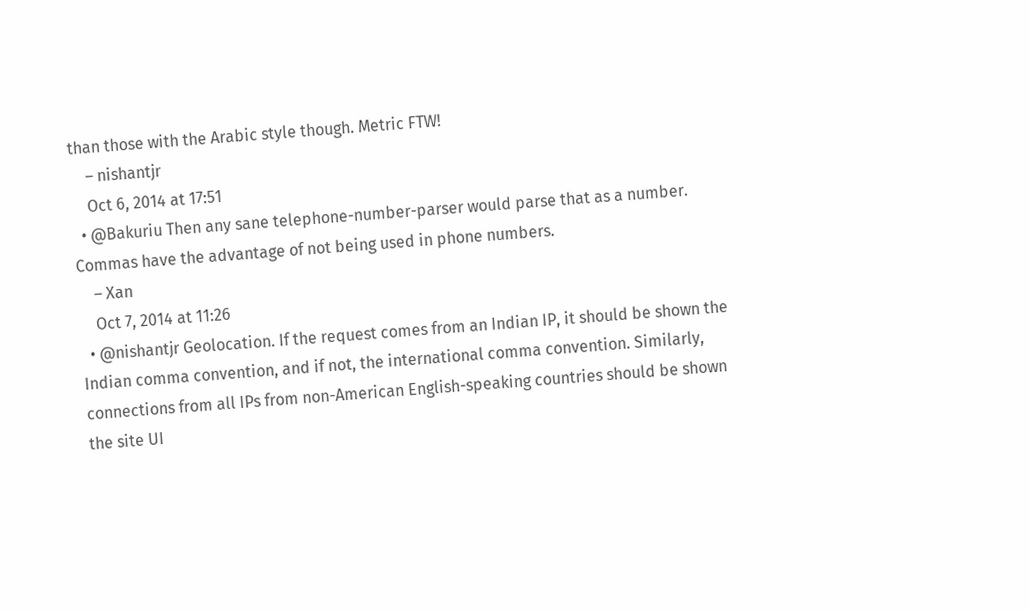than those with the Arabic style though. Metric FTW!
    – nishantjr
    Oct 6, 2014 at 17:51
  • @Bakuriu Then any sane telephone-number-parser would parse that as a number. Commas have the advantage of not being used in phone numbers.
    – Xan
    Oct 7, 2014 at 11:26
  • @nishantjr Geolocation. If the request comes from an Indian IP, it should be shown the Indian comma convention, and if not, the international comma convention. Similarly, connections from all IPs from non-American English-speaking countries should be shown the site UI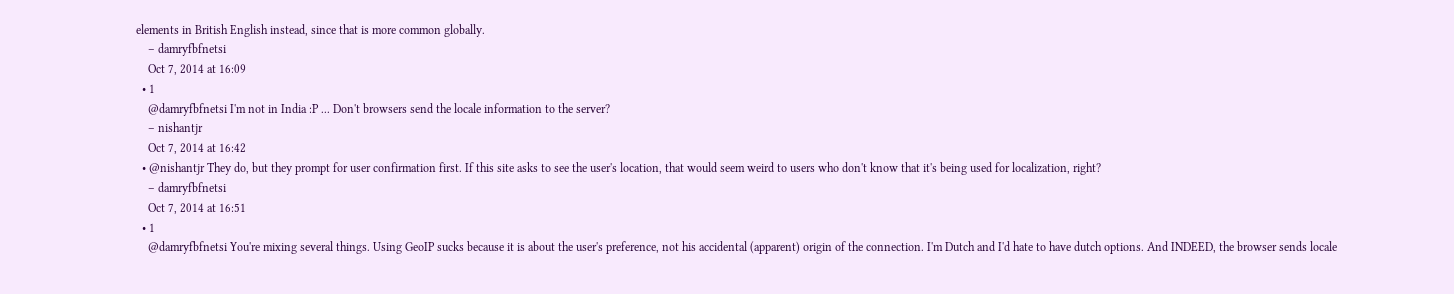elements in British English instead, since that is more common globally.
    – damryfbfnetsi
    Oct 7, 2014 at 16:09
  • 1
    @damryfbfnetsi I'm not in India :P ... Don't browsers send the locale information to the server?
    – nishantjr
    Oct 7, 2014 at 16:42
  • @nishantjr They do, but they prompt for user confirmation first. If this site asks to see the user's location, that would seem weird to users who don't know that it's being used for localization, right?
    – damryfbfnetsi
    Oct 7, 2014 at 16:51
  • 1
    @damryfbfnetsi You're mixing several things. Using GeoIP sucks because it is about the user's preference, not his accidental (apparent) origin of the connection. I'm Dutch and I'd hate to have dutch options. And INDEED, the browser sends locale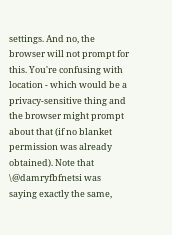settings. And no, the browser will not prompt for this. You're confusing with location - which would be a privacy-sensitive thing and the browser might prompt about that (if no blanket permission was already obtained). Note that \@damryfbfnetsi was saying exactly the same,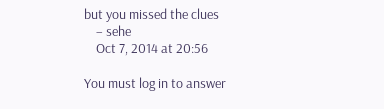but you missed the clues
    – sehe
    Oct 7, 2014 at 20:56

You must log in to answer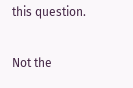this question.

Not the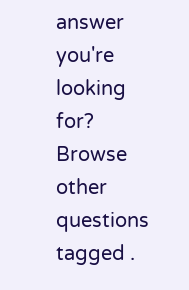answer you're looking for? Browse other questions tagged .